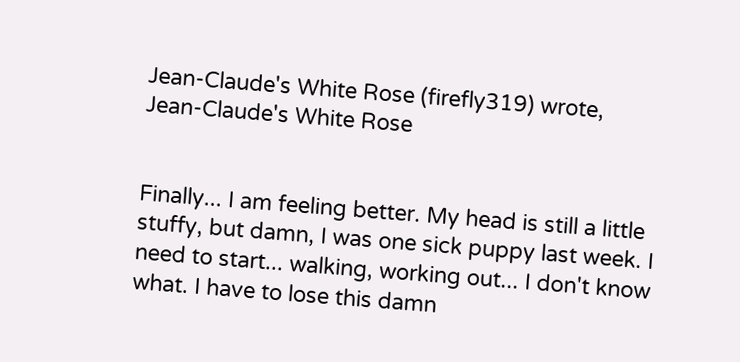Jean-Claude's White Rose (firefly319) wrote,
Jean-Claude's White Rose


Finally... I am feeling better. My head is still a little stuffy, but damn, I was one sick puppy last week. I need to start... walking, working out... I don't know what. I have to lose this damn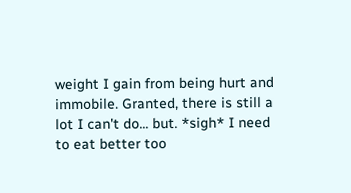weight I gain from being hurt and immobile. Granted, there is still a lot I can't do... but. *sigh* I need to eat better too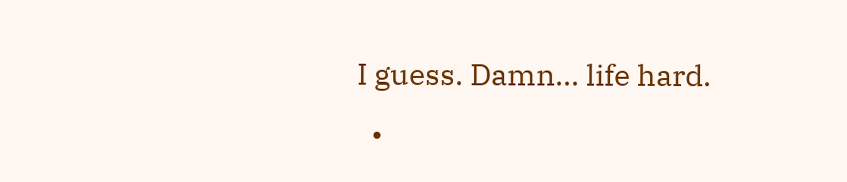I guess. Damn... life hard.
  •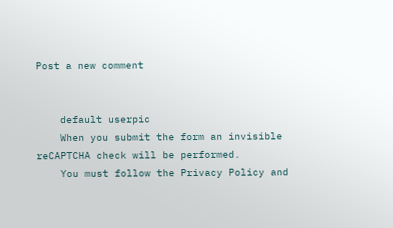Post a new comment


    default userpic
    When you submit the form an invisible reCAPTCHA check will be performed.
    You must follow the Privacy Policy and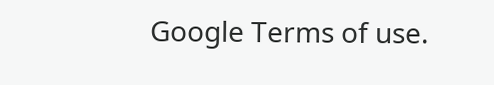Google Terms of use.